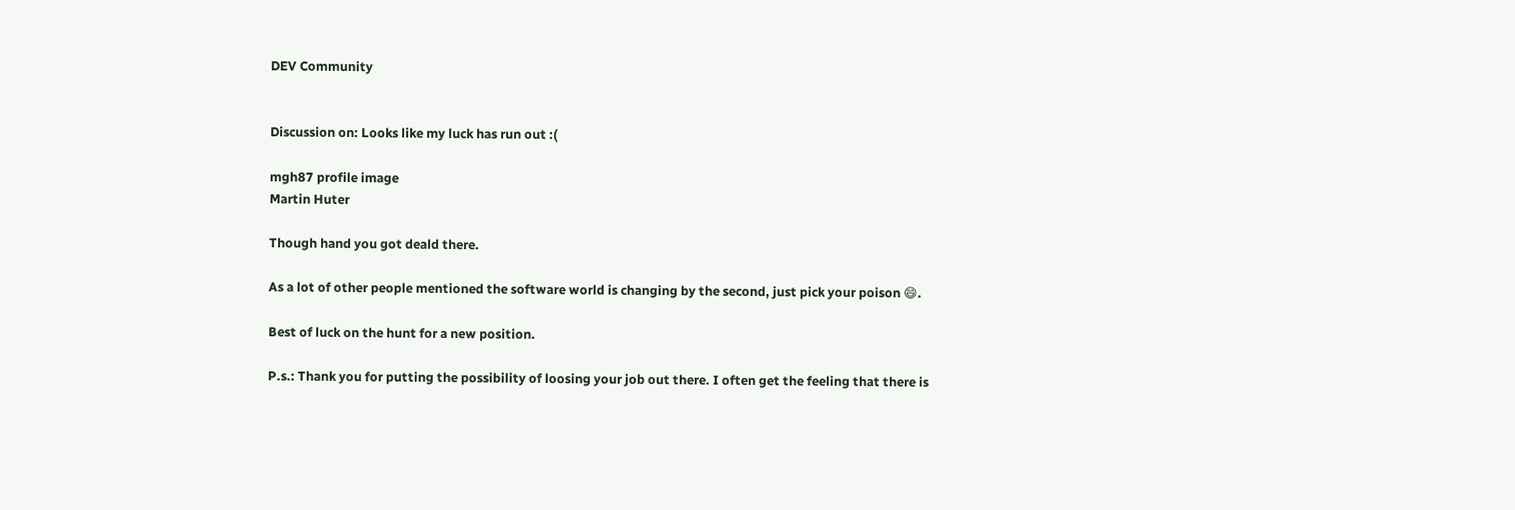DEV Community


Discussion on: Looks like my luck has run out :(

mgh87 profile image
Martin Huter

Though hand you got deald there.

As a lot of other people mentioned the software world is changing by the second, just pick your poison 😄.

Best of luck on the hunt for a new position.

P.s.: Thank you for putting the possibility of loosing your job out there. I often get the feeling that there is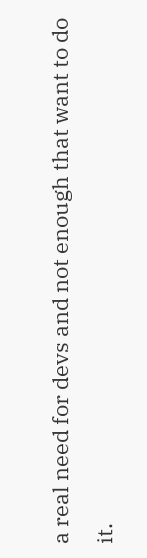a real need for devs and not enough that want to do it.